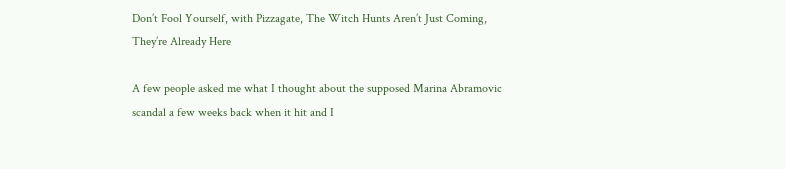Don’t Fool Yourself, with Pizzagate, The Witch Hunts Aren’t Just Coming, They’re Already Here

A few people asked me what I thought about the supposed Marina Abramovic scandal a few weeks back when it hit and I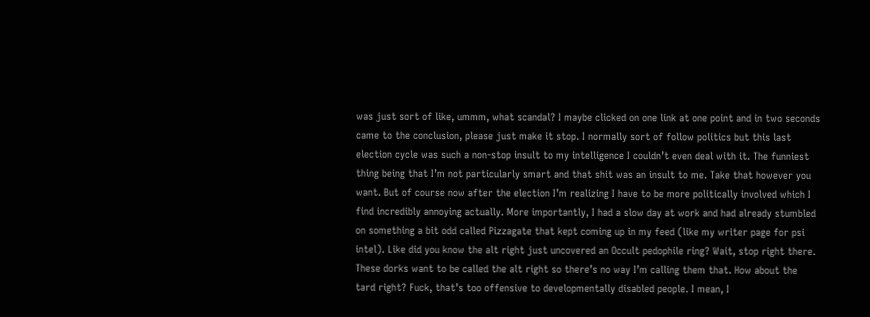was just sort of like, ummm, what scandal? I maybe clicked on one link at one point and in two seconds came to the conclusion, please just make it stop. I normally sort of follow politics but this last election cycle was such a non-stop insult to my intelligence I couldn’t even deal with it. The funniest thing being that I’m not particularly smart and that shit was an insult to me. Take that however you want. But of course now after the election I’m realizing I have to be more politically involved which I find incredibly annoying actually. More importantly, I had a slow day at work and had already stumbled on something a bit odd called Pizzagate that kept coming up in my feed (like my writer page for psi intel). Like did you know the alt right just uncovered an Occult pedophile ring? Wait, stop right there. These dorks want to be called the alt right so there’s no way I’m calling them that. How about the tard right? Fuck, that’s too offensive to developmentally disabled people. I mean, I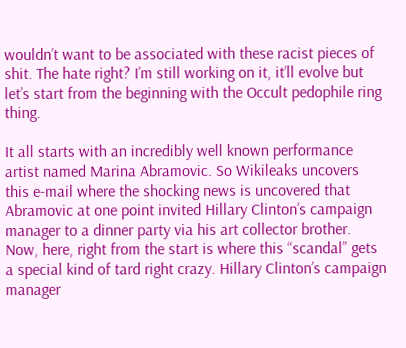wouldn’t want to be associated with these racist pieces of shit. The hate right? I’m still working on it, it’ll evolve but let’s start from the beginning with the Occult pedophile ring thing.

It all starts with an incredibly well known performance artist named Marina Abramovic. So Wikileaks uncovers this e-mail where the shocking news is uncovered that Abramovic at one point invited Hillary Clinton’s campaign manager to a dinner party via his art collector brother. Now, here, right from the start is where this “scandal” gets a special kind of tard right crazy. Hillary Clinton’s campaign manager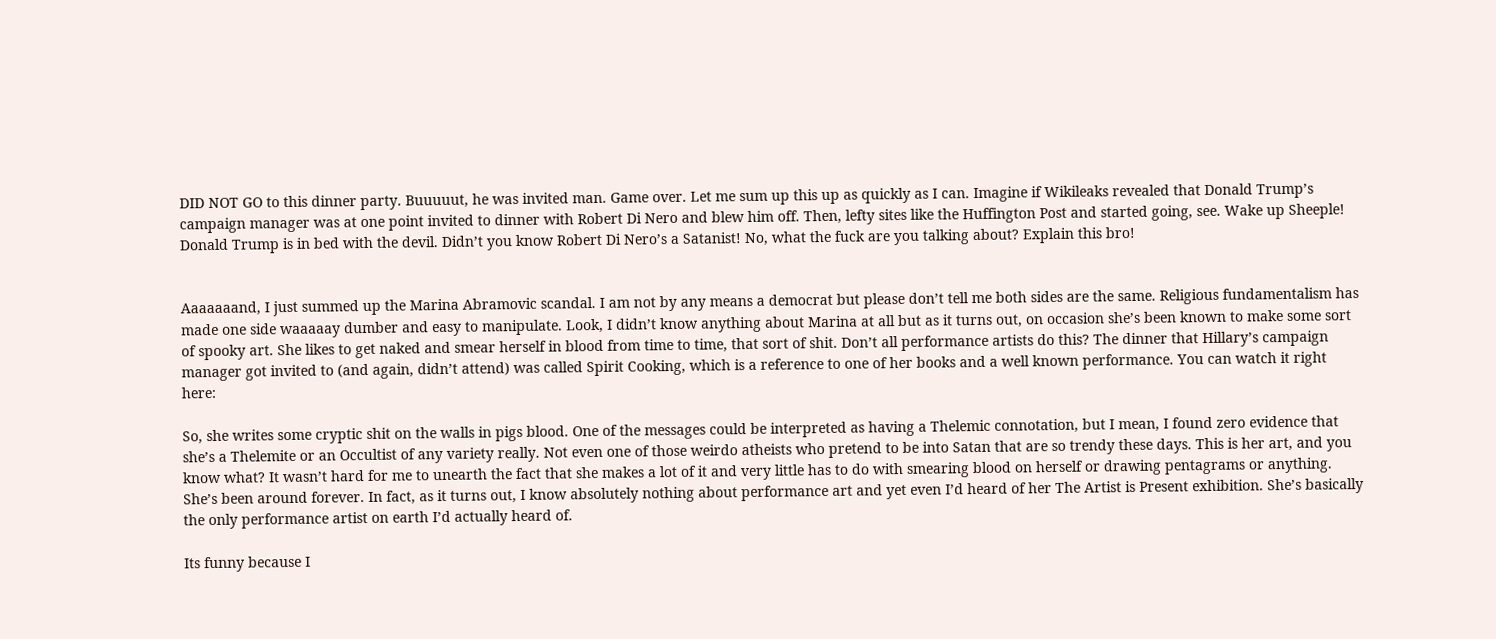DID NOT GO to this dinner party. Buuuuut, he was invited man. Game over. Let me sum up this up as quickly as I can. Imagine if Wikileaks revealed that Donald Trump’s campaign manager was at one point invited to dinner with Robert Di Nero and blew him off. Then, lefty sites like the Huffington Post and started going, see. Wake up Sheeple! Donald Trump is in bed with the devil. Didn’t you know Robert Di Nero’s a Satanist! No, what the fuck are you talking about? Explain this bro!


Aaaaaaand, I just summed up the Marina Abramovic scandal. I am not by any means a democrat but please don’t tell me both sides are the same. Religious fundamentalism has made one side waaaaay dumber and easy to manipulate. Look, I didn’t know anything about Marina at all but as it turns out, on occasion she’s been known to make some sort of spooky art. She likes to get naked and smear herself in blood from time to time, that sort of shit. Don’t all performance artists do this? The dinner that Hillary’s campaign manager got invited to (and again, didn’t attend) was called Spirit Cooking, which is a reference to one of her books and a well known performance. You can watch it right here:

So, she writes some cryptic shit on the walls in pigs blood. One of the messages could be interpreted as having a Thelemic connotation, but I mean, I found zero evidence that she’s a Thelemite or an Occultist of any variety really. Not even one of those weirdo atheists who pretend to be into Satan that are so trendy these days. This is her art, and you know what? It wasn’t hard for me to unearth the fact that she makes a lot of it and very little has to do with smearing blood on herself or drawing pentagrams or anything. She’s been around forever. In fact, as it turns out, I know absolutely nothing about performance art and yet even I’d heard of her The Artist is Present exhibition. She’s basically the only performance artist on earth I’d actually heard of.

Its funny because I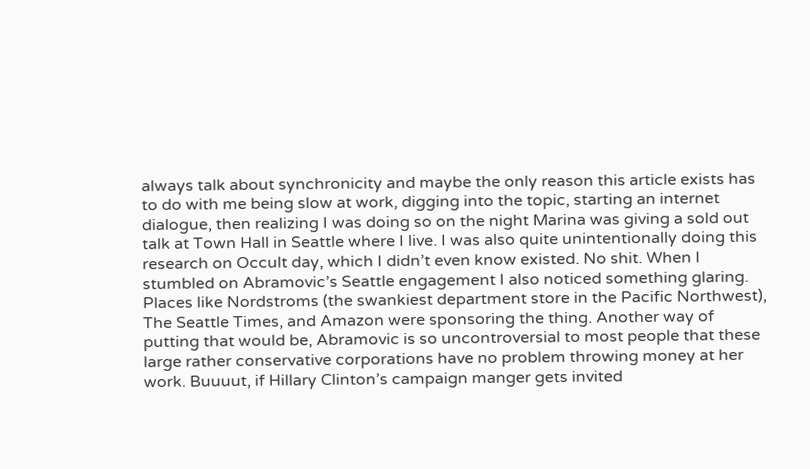always talk about synchronicity and maybe the only reason this article exists has to do with me being slow at work, digging into the topic, starting an internet dialogue, then realizing I was doing so on the night Marina was giving a sold out talk at Town Hall in Seattle where I live. I was also quite unintentionally doing this research on Occult day, which I didn’t even know existed. No shit. When I stumbled on Abramovic’s Seattle engagement I also noticed something glaring. Places like Nordstroms (the swankiest department store in the Pacific Northwest), The Seattle Times, and Amazon were sponsoring the thing. Another way of putting that would be, Abramovic is so uncontroversial to most people that these large rather conservative corporations have no problem throwing money at her work. Buuuut, if Hillary Clinton’s campaign manger gets invited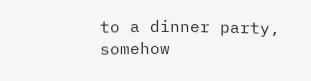to a dinner party, somehow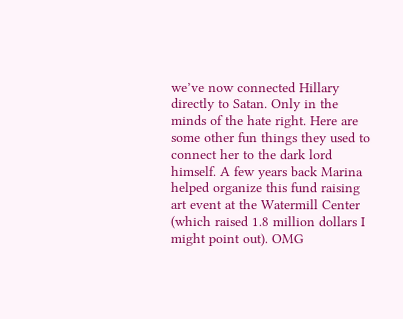we’ve now connected Hillary directly to Satan. Only in the minds of the hate right. Here are some other fun things they used to connect her to the dark lord himself. A few years back Marina helped organize this fund raising art event at the Watermill Center (which raised 1.8 million dollars I might point out). OMG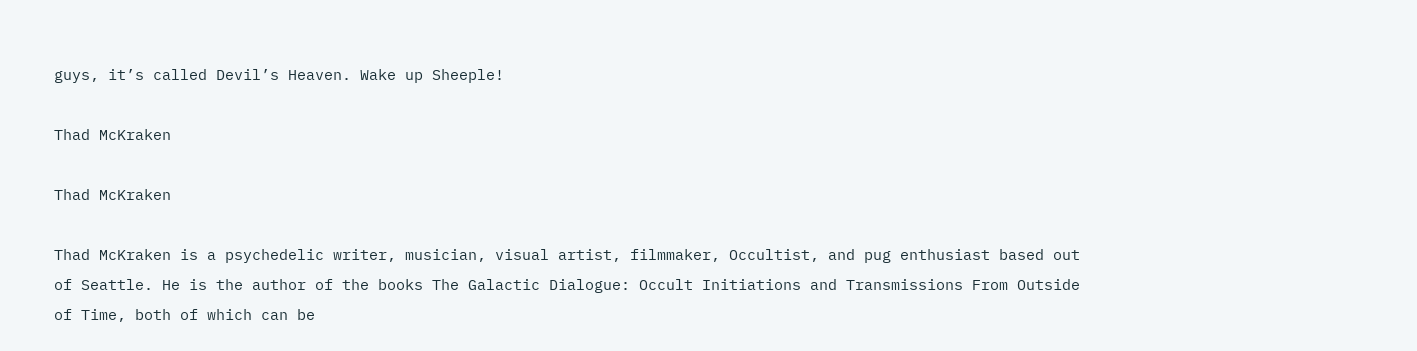guys, it’s called Devil’s Heaven. Wake up Sheeple!

Thad McKraken

Thad McKraken

Thad McKraken is a psychedelic writer, musician, visual artist, filmmaker, Occultist, and pug enthusiast based out of Seattle. He is the author of the books The Galactic Dialogue: Occult Initiations and Transmissions From Outside of Time, both of which can be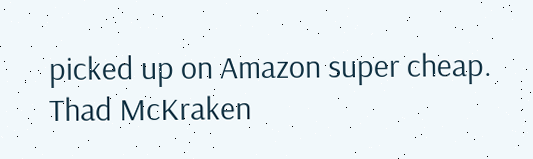picked up on Amazon super cheap.
Thad McKraken